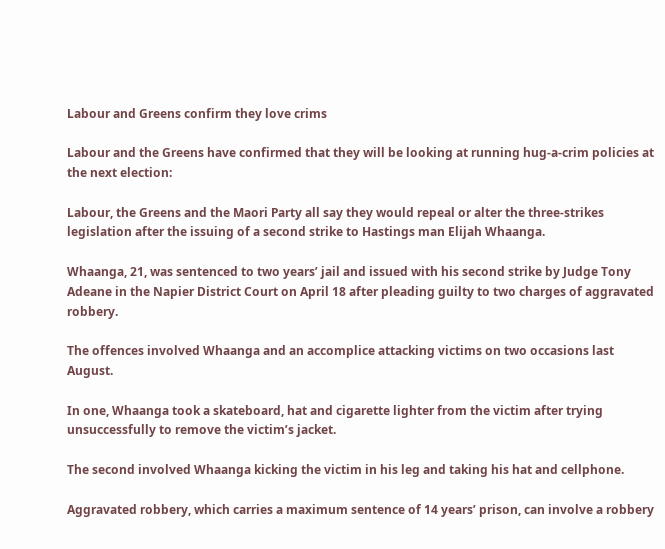Labour and Greens confirm they love crims

Labour and the Greens have confirmed that they will be looking at running hug-a-crim policies at the next election:

Labour, the Greens and the Maori Party all say they would repeal or alter the three-strikes legislation after the issuing of a second strike to Hastings man Elijah Whaanga.

Whaanga, 21, was sentenced to two years’ jail and issued with his second strike by Judge Tony Adeane in the Napier District Court on April 18 after pleading guilty to two charges of aggravated robbery.

The offences involved Whaanga and an accomplice attacking victims on two occasions last August.

In one, Whaanga took a skateboard, hat and cigarette lighter from the victim after trying unsuccessfully to remove the victim’s jacket.

The second involved Whaanga kicking the victim in his leg and taking his hat and cellphone.

Aggravated robbery, which carries a maximum sentence of 14 years’ prison, can involve a robbery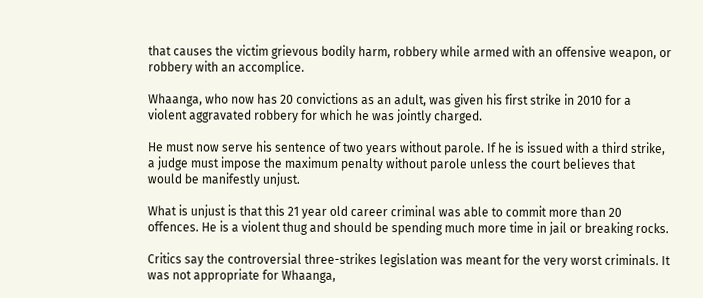that causes the victim grievous bodily harm, robbery while armed with an offensive weapon, or robbery with an accomplice.

Whaanga, who now has 20 convictions as an adult, was given his first strike in 2010 for a violent aggravated robbery for which he was jointly charged.

He must now serve his sentence of two years without parole. If he is issued with a third strike, a judge must impose the maximum penalty without parole unless the court believes that would be manifestly unjust.

What is unjust is that this 21 year old career criminal was able to commit more than 20 offences. He is a violent thug and should be spending much more time in jail or breaking rocks.

Critics say the controversial three-strikes legislation was meant for the very worst criminals. It was not appropriate for Whaanga,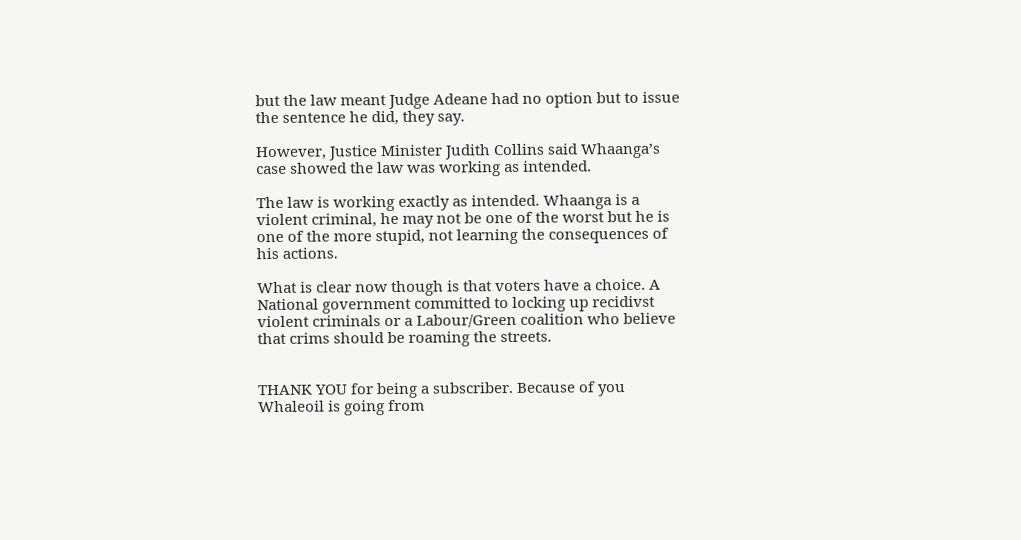but the law meant Judge Adeane had no option but to issue the sentence he did, they say.

However, Justice Minister Judith Collins said Whaanga’s case showed the law was working as intended.

The law is working exactly as intended. Whaanga is a violent criminal, he may not be one of the worst but he is one of the more stupid, not learning the consequences of his actions.

What is clear now though is that voters have a choice. A National government committed to locking up recidivst violent criminals or a Labour/Green coalition who believe that crims should be roaming the streets.


THANK YOU for being a subscriber. Because of you Whaleoil is going from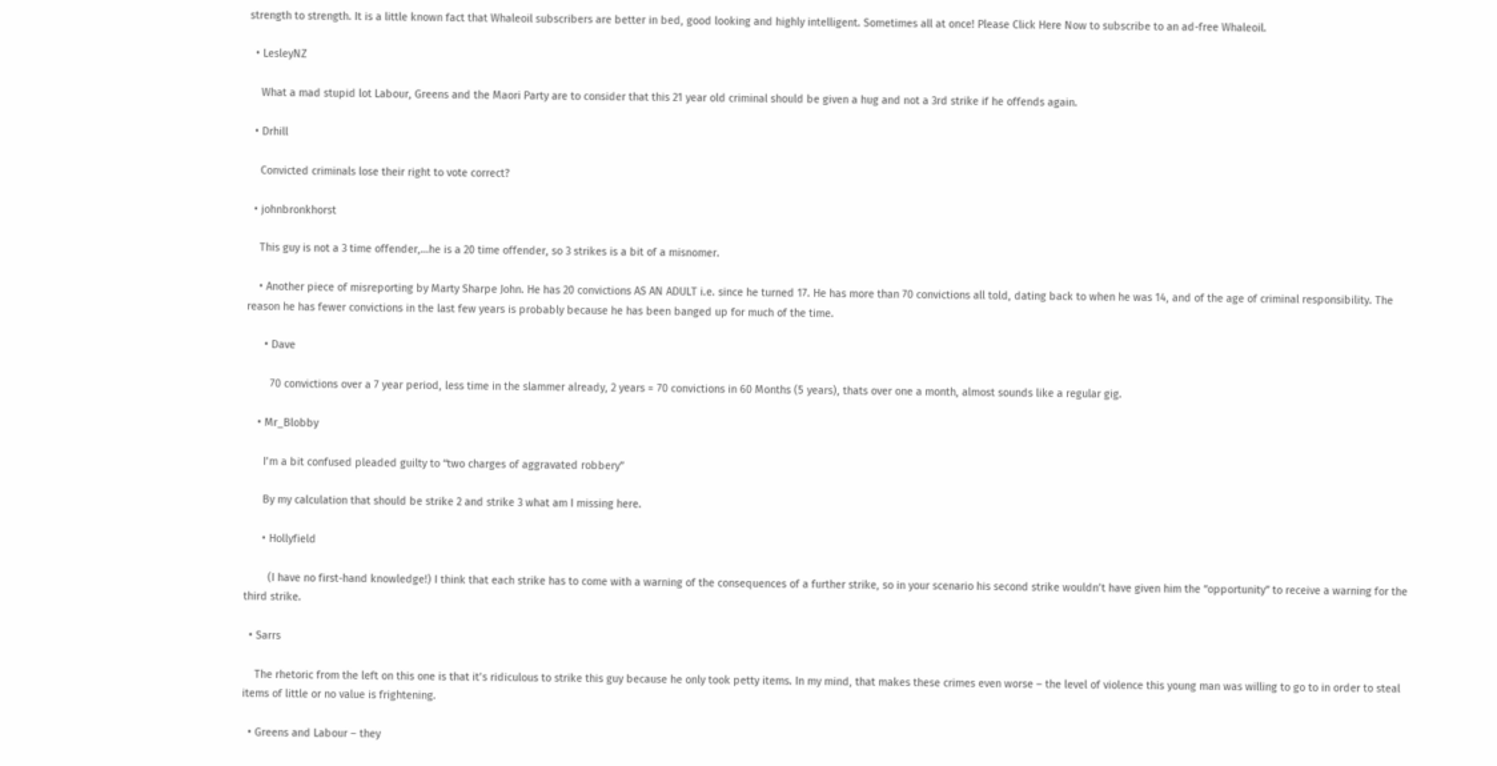strength to strength. It is a little known fact that Whaleoil subscribers are better in bed, good looking and highly intelligent. Sometimes all at once! Please Click Here Now to subscribe to an ad-free Whaleoil.

  • LesleyNZ

    What a mad stupid lot Labour, Greens and the Maori Party are to consider that this 21 year old criminal should be given a hug and not a 3rd strike if he offends again.

  • Drhill

    Convicted criminals lose their right to vote correct?

  • johnbronkhorst

    This guy is not a 3 time offender,…he is a 20 time offender, so 3 strikes is a bit of a misnomer.

    • Another piece of misreporting by Marty Sharpe John. He has 20 convictions AS AN ADULT i.e. since he turned 17. He has more than 70 convictions all told, dating back to when he was 14, and of the age of criminal responsibility. The reason he has fewer convictions in the last few years is probably because he has been banged up for much of the time.

      • Dave

        70 convictions over a 7 year period, less time in the slammer already, 2 years = 70 convictions in 60 Months (5 years), thats over one a month, almost sounds like a regular gig.

    • Mr_Blobby

      I’m a bit confused pleaded guilty to “two charges of aggravated robbery”

      By my calculation that should be strike 2 and strike 3 what am I missing here.

      • Hollyfield

        (I have no first-hand knowledge!) I think that each strike has to come with a warning of the consequences of a further strike, so in your scenario his second strike wouldn’t have given him the “opportunity” to receive a warning for the third strike.

  • Sarrs

    The rhetoric from the left on this one is that it’s ridiculous to strike this guy because he only took petty items. In my mind, that makes these crimes even worse – the level of violence this young man was willing to go to in order to steal items of little or no value is frightening.

  • Greens and Labour – they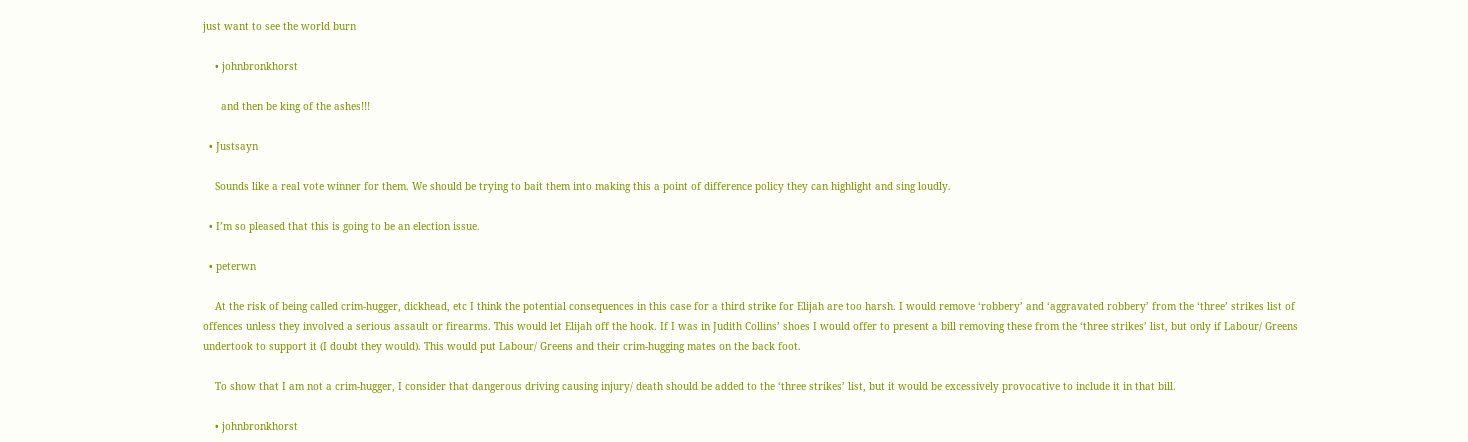just want to see the world burn

    • johnbronkhorst

      and then be king of the ashes!!!

  • Justsayn

    Sounds like a real vote winner for them. We should be trying to bait them into making this a point of difference policy they can highlight and sing loudly.

  • I’m so pleased that this is going to be an election issue.

  • peterwn

    At the risk of being called crim-hugger, dickhead, etc I think the potential consequences in this case for a third strike for Elijah are too harsh. I would remove ‘robbery’ and ‘aggravated robbery’ from the ‘three’ strikes list of offences unless they involved a serious assault or firearms. This would let Elijah off the hook. If I was in Judith Collins’ shoes I would offer to present a bill removing these from the ‘three strikes’ list, but only if Labour/ Greens undertook to support it (I doubt they would). This would put Labour/ Greens and their crim-hugging mates on the back foot.

    To show that I am not a crim-hugger, I consider that dangerous driving causing injury/ death should be added to the ‘three strikes’ list, but it would be excessively provocative to include it in that bill.

    • johnbronkhorst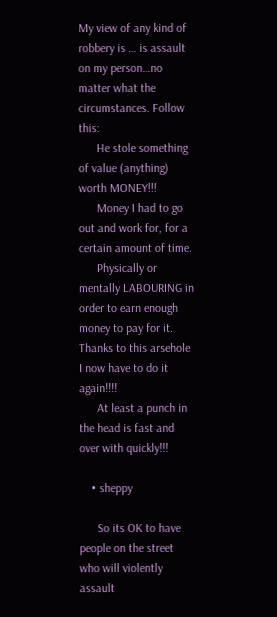My view of any kind of robbery is … is assault on my person…no matter what the circumstances. Follow this:
      He stole something of value (anything) worth MONEY!!!
      Money I had to go out and work for, for a certain amount of time.
      Physically or mentally LABOURING in order to earn enough money to pay for it. Thanks to this arsehole I now have to do it again!!!!
      At least a punch in the head is fast and over with quickly!!!

    • sheppy

      So its OK to have people on the street who will violently assault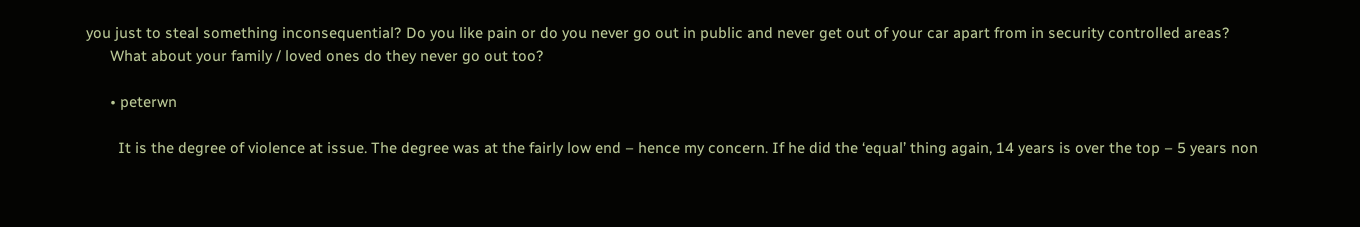you just to steal something inconsequential? Do you like pain or do you never go out in public and never get out of your car apart from in security controlled areas?
      What about your family / loved ones do they never go out too?

      • peterwn

        It is the degree of violence at issue. The degree was at the fairly low end – hence my concern. If he did the ‘equal’ thing again, 14 years is over the top – 5 years non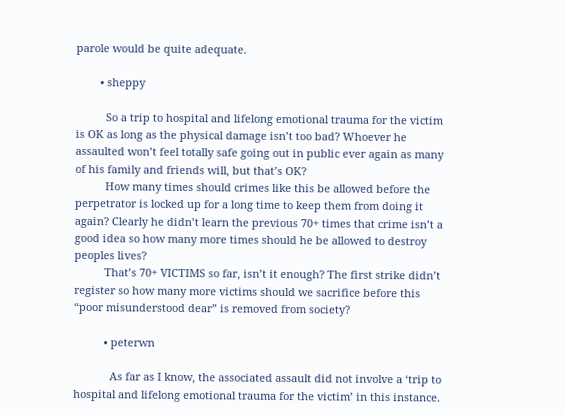parole would be quite adequate.

        • sheppy

          So a trip to hospital and lifelong emotional trauma for the victim is OK as long as the physical damage isn’t too bad? Whoever he assaulted won’t feel totally safe going out in public ever again as many of his family and friends will, but that’s OK?
          How many times should crimes like this be allowed before the perpetrator is locked up for a long time to keep them from doing it again? Clearly he didn’t learn the previous 70+ times that crime isn’t a good idea so how many more times should he be allowed to destroy peoples lives?
          That’s 70+ VICTIMS so far, isn’t it enough? The first strike didn’t register so how many more victims should we sacrifice before this “poor misunderstood dear” is removed from society?

          • peterwn

            As far as I know, the associated assault did not involve a ‘trip to hospital and lifelong emotional trauma for the victim’ in this instance.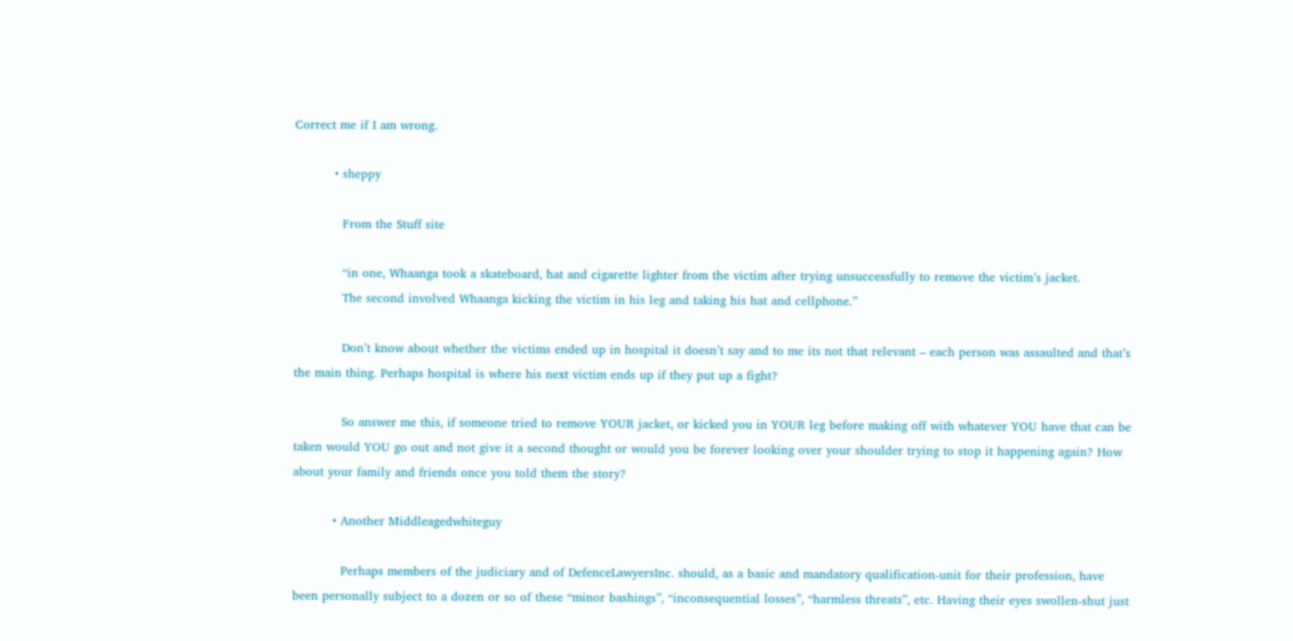Correct me if I am wrong.

          • sheppy

            From the Stuff site

            “in one, Whaanga took a skateboard, hat and cigarette lighter from the victim after trying unsuccessfully to remove the victim’s jacket.
            The second involved Whaanga kicking the victim in his leg and taking his hat and cellphone.”

            Don’t know about whether the victims ended up in hospital it doesn’t say and to me its not that relevant – each person was assaulted and that’s the main thing. Perhaps hospital is where his next victim ends up if they put up a fight?

            So answer me this, if someone tried to remove YOUR jacket, or kicked you in YOUR leg before making off with whatever YOU have that can be taken would YOU go out and not give it a second thought or would you be forever looking over your shoulder trying to stop it happening again? How about your family and friends once you told them the story?

          • Another Middleagedwhiteguy

            Perhaps members of the judiciary and of DefenceLawyersInc. should, as a basic and mandatory qualification-unit for their profession, have been personally subject to a dozen or so of these “minor bashings”, “inconsequential losses”, “harmless threats”, etc. Having their eyes swollen-shut just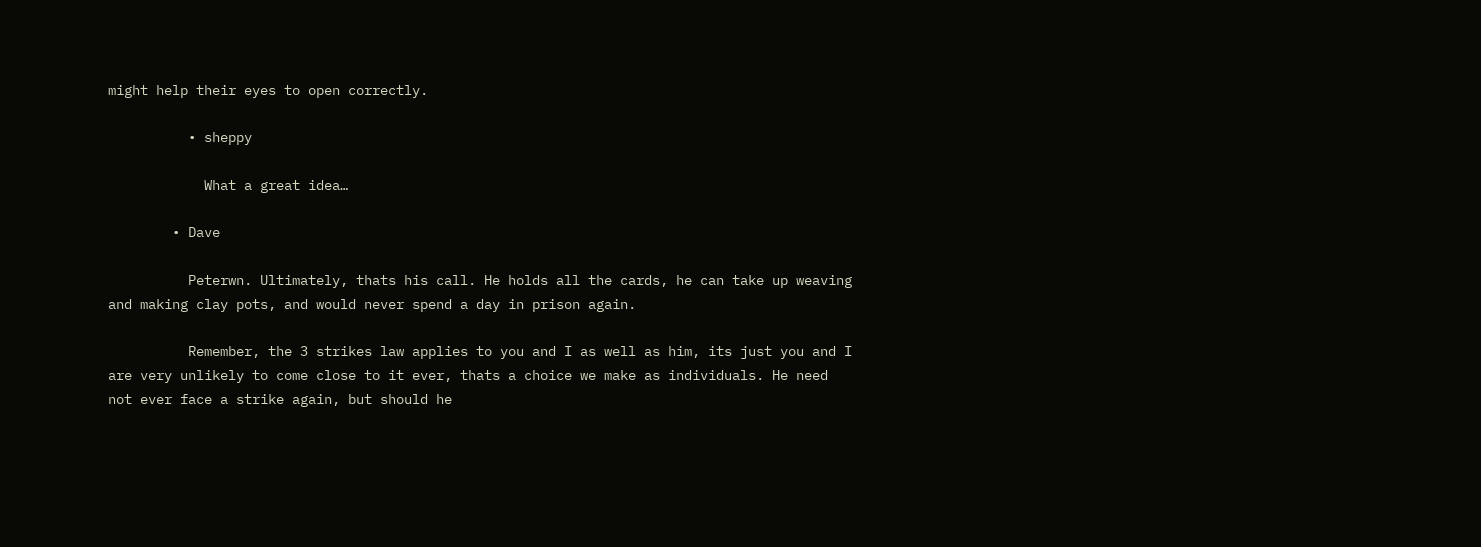might help their eyes to open correctly.

          • sheppy

            What a great idea…

        • Dave

          Peterwn. Ultimately, thats his call. He holds all the cards, he can take up weaving and making clay pots, and would never spend a day in prison again.

          Remember, the 3 strikes law applies to you and I as well as him, its just you and I are very unlikely to come close to it ever, thats a choice we make as individuals. He need not ever face a strike again, but should he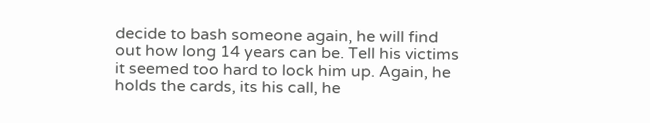decide to bash someone again, he will find out how long 14 years can be. Tell his victims it seemed too hard to lock him up. Again, he holds the cards, its his call, he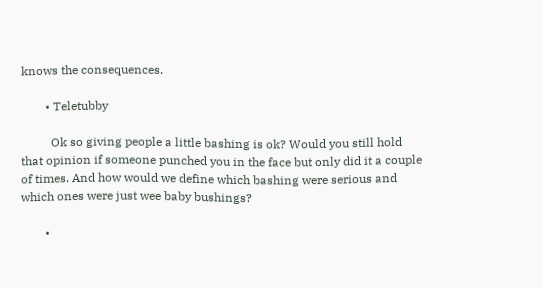knows the consequences.

        • Teletubby

          Ok so giving people a little bashing is ok? Would you still hold that opinion if someone punched you in the face but only did it a couple of times. And how would we define which bashing were serious and which ones were just wee baby bushings?

        •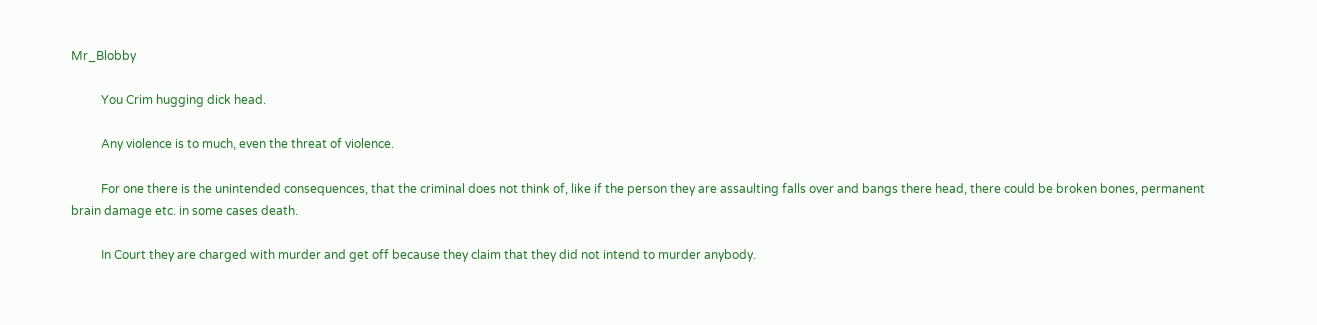Mr_Blobby

          You Crim hugging dick head.

          Any violence is to much, even the threat of violence.

          For one there is the unintended consequences, that the criminal does not think of, like if the person they are assaulting falls over and bangs there head, there could be broken bones, permanent brain damage etc. in some cases death.

          In Court they are charged with murder and get off because they claim that they did not intend to murder anybody.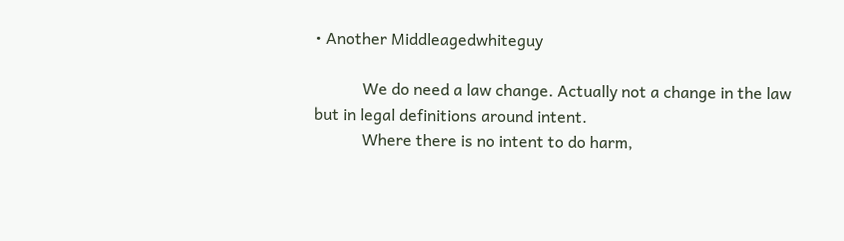• Another Middleagedwhiteguy

            We do need a law change. Actually not a change in the law but in legal definitions around intent.
            Where there is no intent to do harm,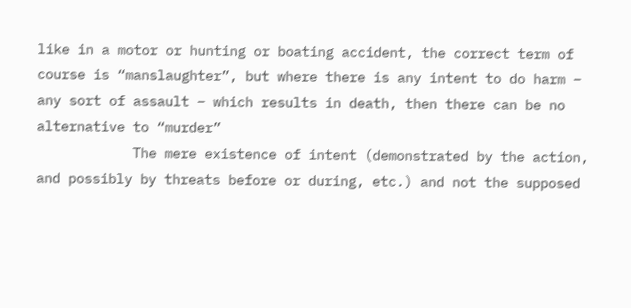like in a motor or hunting or boating accident, the correct term of course is “manslaughter”, but where there is any intent to do harm – any sort of assault – which results in death, then there can be no alternative to “murder”
            The mere existence of intent (demonstrated by the action, and possibly by threats before or during, etc.) and not the supposed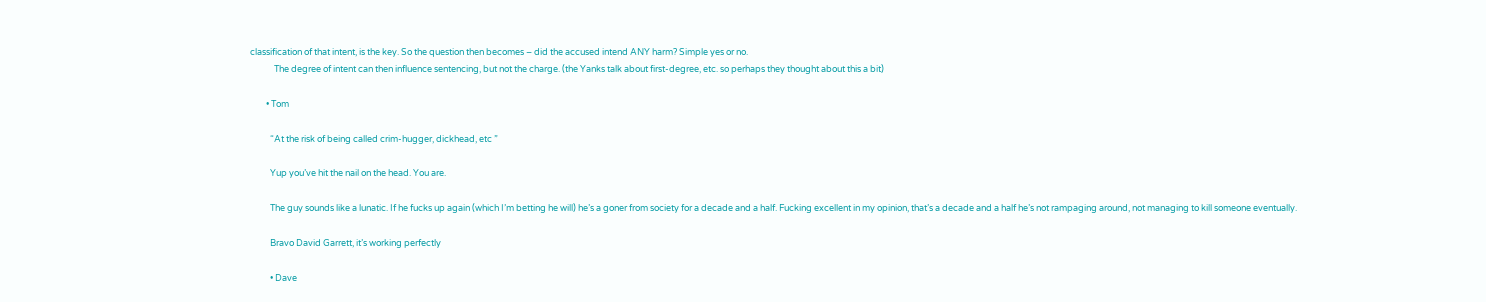classification of that intent, is the key. So the question then becomes – did the accused intend ANY harm? Simple yes or no.
            The degree of intent can then influence sentencing, but not the charge. (the Yanks talk about first-degree, etc. so perhaps they thought about this a bit)

        • Tom

          “At the risk of being called crim-hugger, dickhead, etc ”

          Yup you’ve hit the nail on the head. You are.

          The guy sounds like a lunatic. If he fucks up again (which I’m betting he will) he’s a goner from society for a decade and a half. Fucking excellent in my opinion, that’s a decade and a half he’s not rampaging around, not managing to kill someone eventually.

          Bravo David Garrett, it’s working perfectly

          • Dave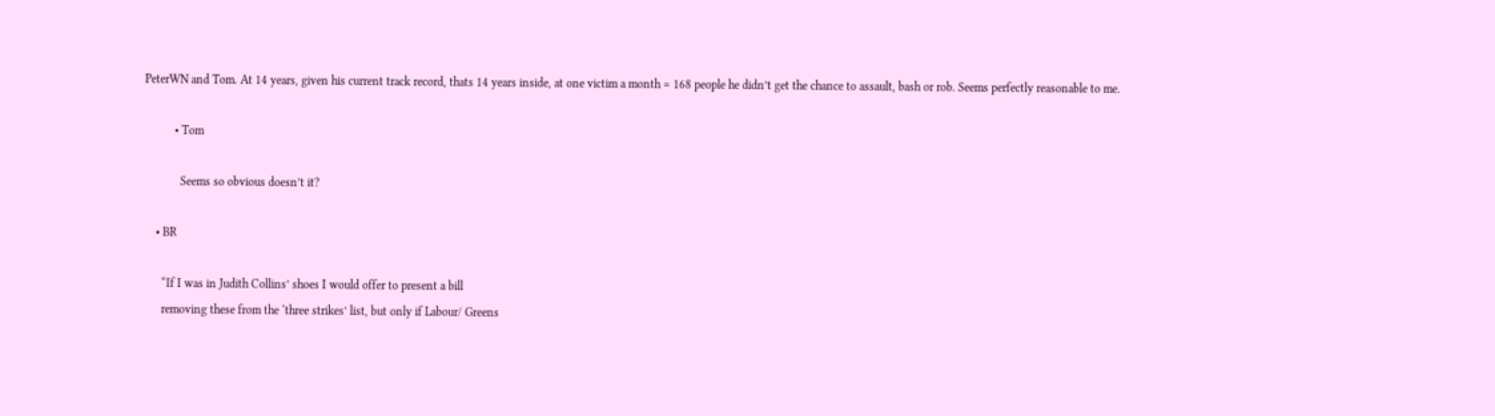PeterWN and Tom. At 14 years, given his current track record, thats 14 years inside, at one victim a month = 168 people he didn’t get the chance to assault, bash or rob. Seems perfectly reasonable to me.

          • Tom

            Seems so obvious doesn’t it?

    • BR

      “If I was in Judith Collins’ shoes I would offer to present a bill
      removing these from the ‘three strikes’ list, but only if Labour/ Greens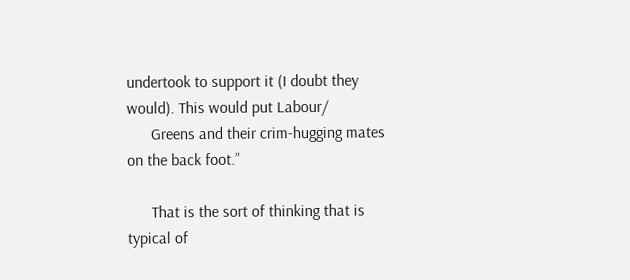undertook to support it (I doubt they would). This would put Labour/
      Greens and their crim-hugging mates on the back foot.”

      That is the sort of thinking that is typical of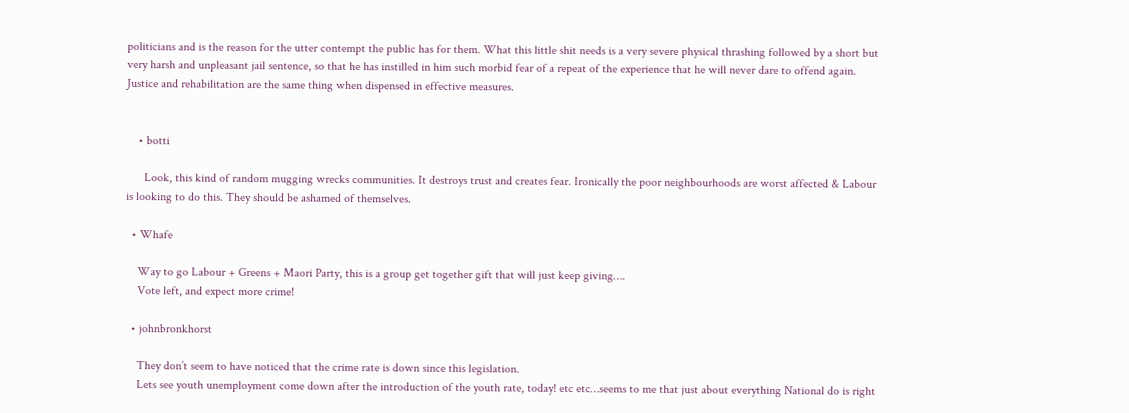politicians and is the reason for the utter contempt the public has for them. What this little shit needs is a very severe physical thrashing followed by a short but very harsh and unpleasant jail sentence, so that he has instilled in him such morbid fear of a repeat of the experience that he will never dare to offend again. Justice and rehabilitation are the same thing when dispensed in effective measures.


    • botti

      Look, this kind of random mugging wrecks communities. It destroys trust and creates fear. Ironically the poor neighbourhoods are worst affected & Labour is looking to do this. They should be ashamed of themselves.

  • Whafe

    Way to go Labour + Greens + Maori Party, this is a group get together gift that will just keep giving….
    Vote left, and expect more crime!

  • johnbronkhorst

    They don’t seem to have noticed that the crime rate is down since this legislation.
    Lets see youth unemployment come down after the introduction of the youth rate, today! etc etc…seems to me that just about everything National do is right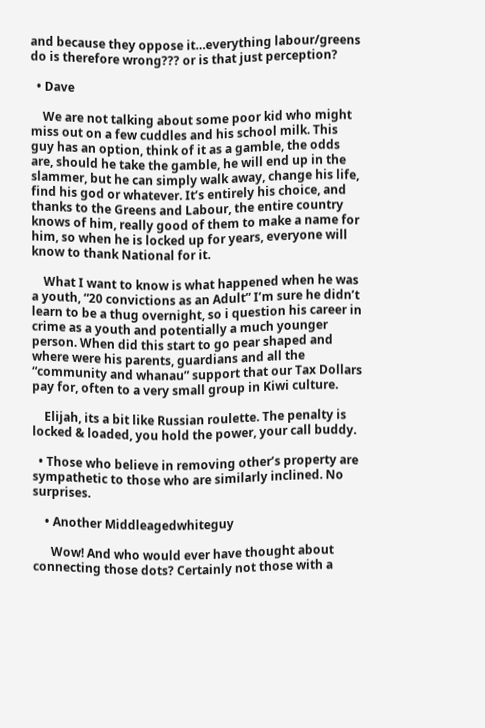and because they oppose it…everything labour/greens do is therefore wrong??? or is that just perception?

  • Dave

    We are not talking about some poor kid who might miss out on a few cuddles and his school milk. This guy has an option, think of it as a gamble, the odds are, should he take the gamble, he will end up in the slammer, but he can simply walk away, change his life, find his god or whatever. It’s entirely his choice, and thanks to the Greens and Labour, the entire country knows of him, really good of them to make a name for him, so when he is locked up for years, everyone will know to thank National for it.

    What I want to know is what happened when he was a youth, “20 convictions as an Adult” I’m sure he didn’t learn to be a thug overnight, so i question his career in crime as a youth and potentially a much younger person. When did this start to go pear shaped and where were his parents, guardians and all the “community and whanau” support that our Tax Dollars pay for, often to a very small group in Kiwi culture.

    Elijah, its a bit like Russian roulette. The penalty is locked & loaded, you hold the power, your call buddy.

  • Those who believe in removing other’s property are sympathetic to those who are similarly inclined. No surprises.

    • Another Middleagedwhiteguy

      Wow! And who would ever have thought about connecting those dots? Certainly not those with a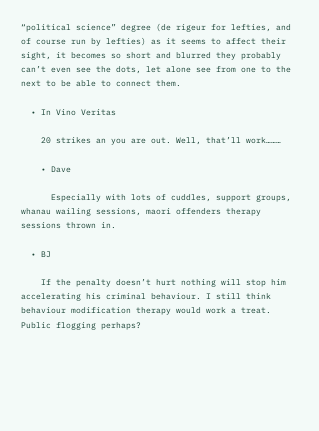“political science” degree (de rigeur for lefties, and of course run by lefties) as it seems to affect their sight, it becomes so short and blurred they probably can’t even see the dots, let alone see from one to the next to be able to connect them.

  • In Vino Veritas

    20 strikes an you are out. Well, that’ll work………

    • Dave

      Especially with lots of cuddles, support groups, whanau wailing sessions, maori offenders therapy sessions thrown in.

  • BJ

    If the penalty doesn’t hurt nothing will stop him accelerating his criminal behaviour. I still think behaviour modification therapy would work a treat. Public flogging perhaps?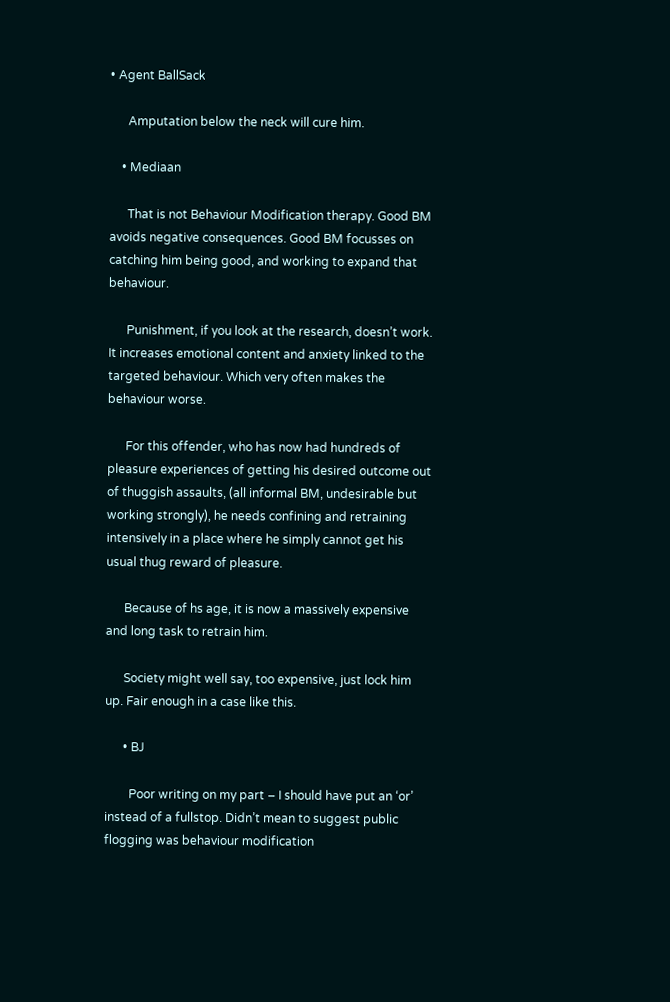• Agent BallSack

      Amputation below the neck will cure him.

    • Mediaan

      That is not Behaviour Modification therapy. Good BM avoids negative consequences. Good BM focusses on catching him being good, and working to expand that behaviour.

      Punishment, if you look at the research, doesn’t work. It increases emotional content and anxiety linked to the targeted behaviour. Which very often makes the behaviour worse.

      For this offender, who has now had hundreds of pleasure experiences of getting his desired outcome out of thuggish assaults, (all informal BM, undesirable but working strongly), he needs confining and retraining intensively in a place where he simply cannot get his usual thug reward of pleasure.

      Because of hs age, it is now a massively expensive and long task to retrain him.

      Society might well say, too expensive, just lock him up. Fair enough in a case like this.

      • BJ

        Poor writing on my part – I should have put an ‘or’ instead of a fullstop. Didn’t mean to suggest public flogging was behaviour modification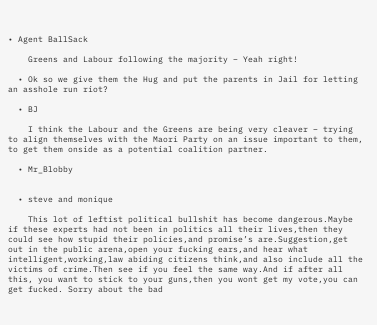• Agent BallSack

    Greens and Labour following the majority – Yeah right!

  • Ok so we give them the Hug and put the parents in Jail for letting an asshole run riot?

  • BJ

    I think the Labour and the Greens are being very cleaver – trying to align themselves with the Maori Party on an issue important to them, to get them onside as a potential coalition partner.

  • Mr_Blobby


  • steve and monique

    This lot of leftist political bullshit has become dangerous.Maybe if these experts had not been in politics all their lives,then they could see how stupid their policies,and promise’s are.Suggestion,get out in the public arena,open your fucking ears,and hear what intelligent,working,law abiding citizens think,and also include all the victims of crime.Then see if you feel the same way.And if after all this, you want to stick to your guns,then you wont get my vote,you can get fucked. Sorry about the bad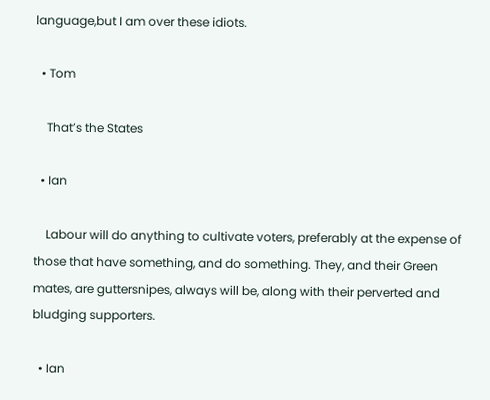language,but I am over these idiots.

  • Tom

    That’s the States

  • Ian

    Labour will do anything to cultivate voters, preferably at the expense of those that have something, and do something. They, and their Green mates, are guttersnipes, always will be, along with their perverted and bludging supporters.

  • Ian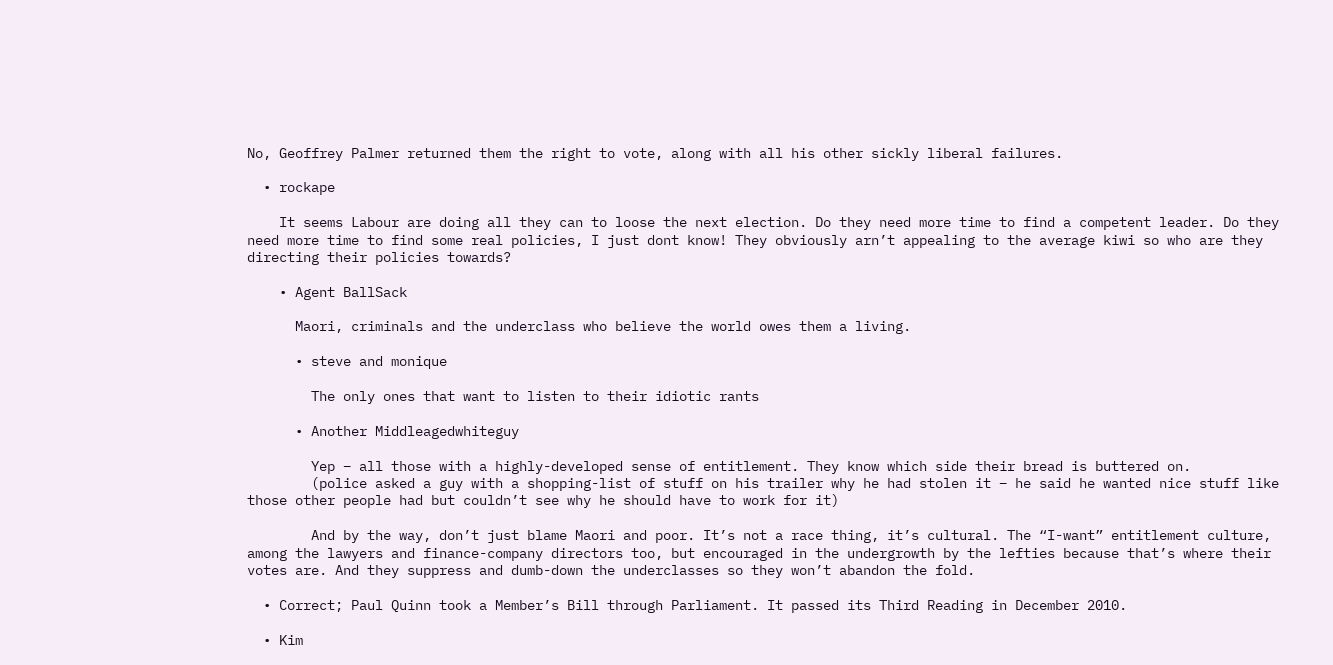No, Geoffrey Palmer returned them the right to vote, along with all his other sickly liberal failures.

  • rockape

    It seems Labour are doing all they can to loose the next election. Do they need more time to find a competent leader. Do they need more time to find some real policies, I just dont know! They obviously arn’t appealing to the average kiwi so who are they directing their policies towards?

    • Agent BallSack

      Maori, criminals and the underclass who believe the world owes them a living.

      • steve and monique

        The only ones that want to listen to their idiotic rants

      • Another Middleagedwhiteguy

        Yep – all those with a highly-developed sense of entitlement. They know which side their bread is buttered on.
        (police asked a guy with a shopping-list of stuff on his trailer why he had stolen it – he said he wanted nice stuff like those other people had but couldn’t see why he should have to work for it)

        And by the way, don’t just blame Maori and poor. It’s not a race thing, it’s cultural. The “I-want” entitlement culture, among the lawyers and finance-company directors too, but encouraged in the undergrowth by the lefties because that’s where their votes are. And they suppress and dumb-down the underclasses so they won’t abandon the fold.

  • Correct; Paul Quinn took a Member’s Bill through Parliament. It passed its Third Reading in December 2010.

  • Kim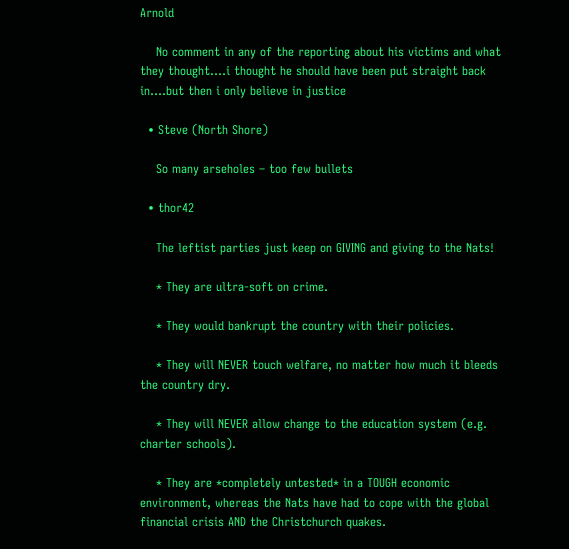Arnold

    No comment in any of the reporting about his victims and what they thought….i thought he should have been put straight back in….but then i only believe in justice

  • Steve (North Shore)

    So many arseholes – too few bullets

  • thor42

    The leftist parties just keep on GIVING and giving to the Nats!

    * They are ultra-soft on crime.

    * They would bankrupt the country with their policies.

    * They will NEVER touch welfare, no matter how much it bleeds the country dry.

    * They will NEVER allow change to the education system (e.g. charter schools).

    * They are *completely untested* in a TOUGH economic environment, whereas the Nats have had to cope with the global financial crisis AND the Christchurch quakes.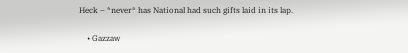Heck – *never* has National had such gifts laid in its lap.

    • Gazzaw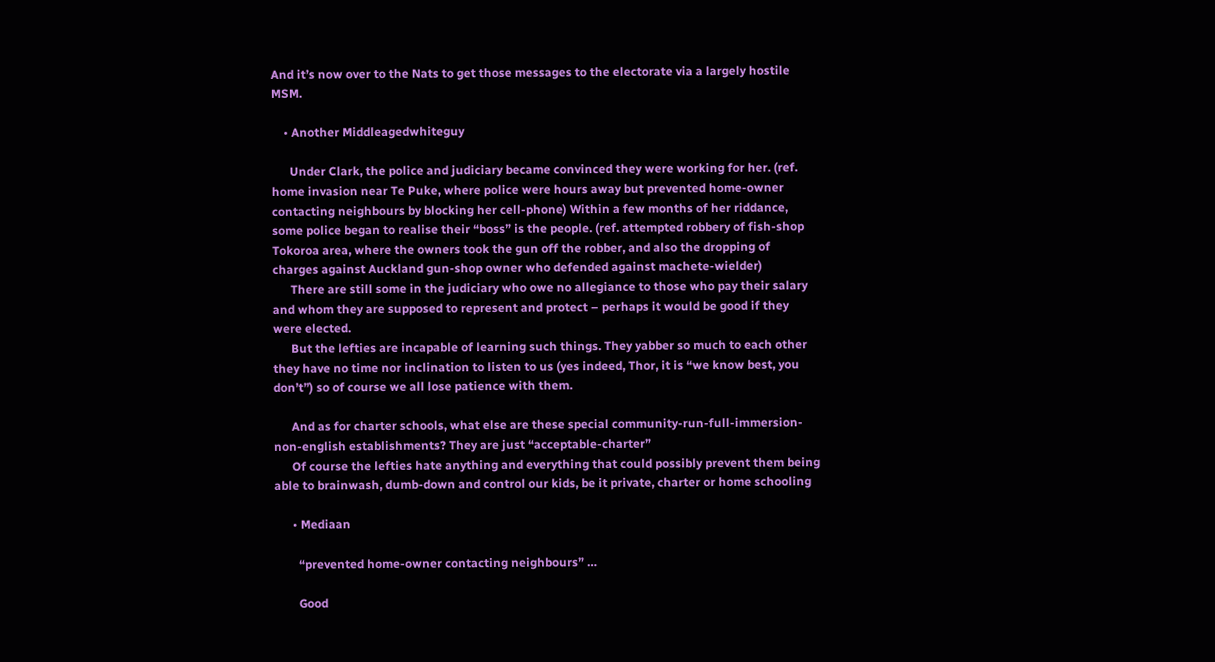And it’s now over to the Nats to get those messages to the electorate via a largely hostile MSM.

    • Another Middleagedwhiteguy

      Under Clark, the police and judiciary became convinced they were working for her. (ref. home invasion near Te Puke, where police were hours away but prevented home-owner contacting neighbours by blocking her cell-phone) Within a few months of her riddance, some police began to realise their “boss” is the people. (ref. attempted robbery of fish-shop Tokoroa area, where the owners took the gun off the robber, and also the dropping of charges against Auckland gun-shop owner who defended against machete-wielder)
      There are still some in the judiciary who owe no allegiance to those who pay their salary and whom they are supposed to represent and protect – perhaps it would be good if they were elected.
      But the lefties are incapable of learning such things. They yabber so much to each other they have no time nor inclination to listen to us (yes indeed, Thor, it is “we know best, you don’t”) so of course we all lose patience with them.

      And as for charter schools, what else are these special community-run-full-immersion-non-english establishments? They are just “acceptable-charter”
      Of course the lefties hate anything and everything that could possibly prevent them being able to brainwash, dumb-down and control our kids, be it private, charter or home schooling

      • Mediaan

        “prevented home-owner contacting neighbours” …

        Good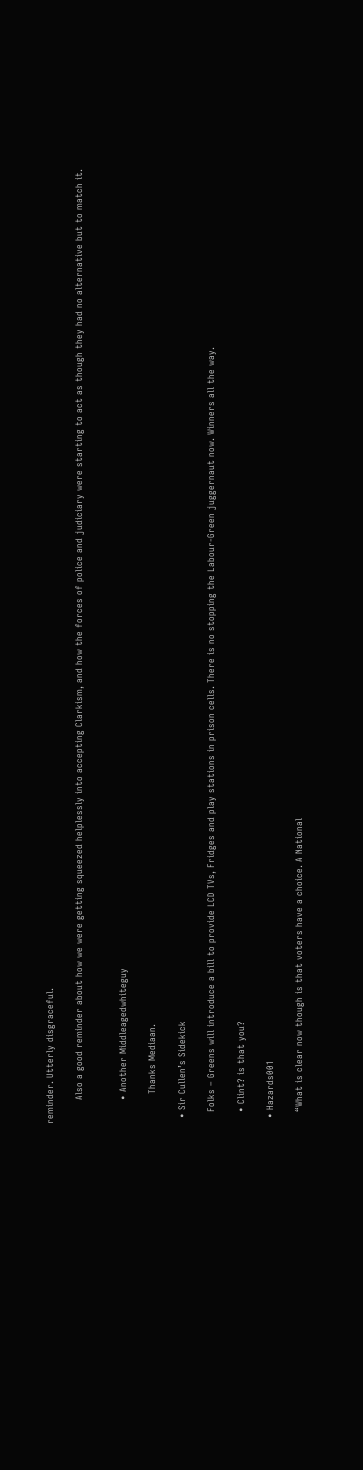reminder. Utterly disgraceful.

        Also a good reminder about how we were getting squeezed helplessly into accepting Clarkism, and how the forces of police and judiciary were starting to act as though they had no alternative but to match it.


        • Another Middleagedwhiteguy

          Thanks Mediaan.

  • Sir Cullen’s Sidekick

    Folks – Greens will introduce a bill to provide LCD TVs, Fridges and play stations in prison cells. There is no stopping the Labour-Green juggernaut now. Winners all the way.

    • Clint? is that you?

  • Hazards001

    “What is clear now though is that voters have a choice. A National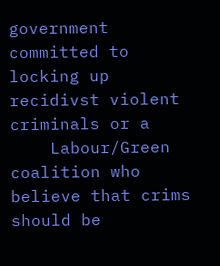government committed to locking up recidivst violent criminals or a
    Labour/Green coalition who believe that crims should be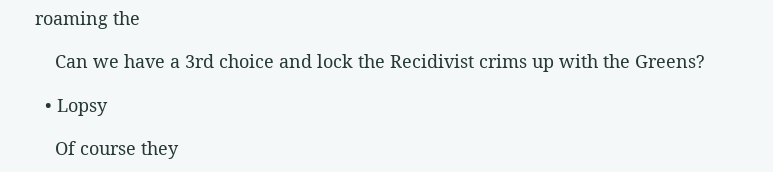roaming the

    Can we have a 3rd choice and lock the Recidivist crims up with the Greens?

  • Lopsy

    Of course they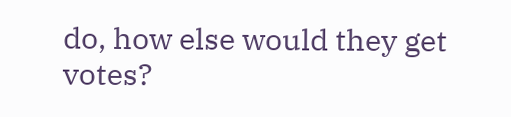do, how else would they get votes?